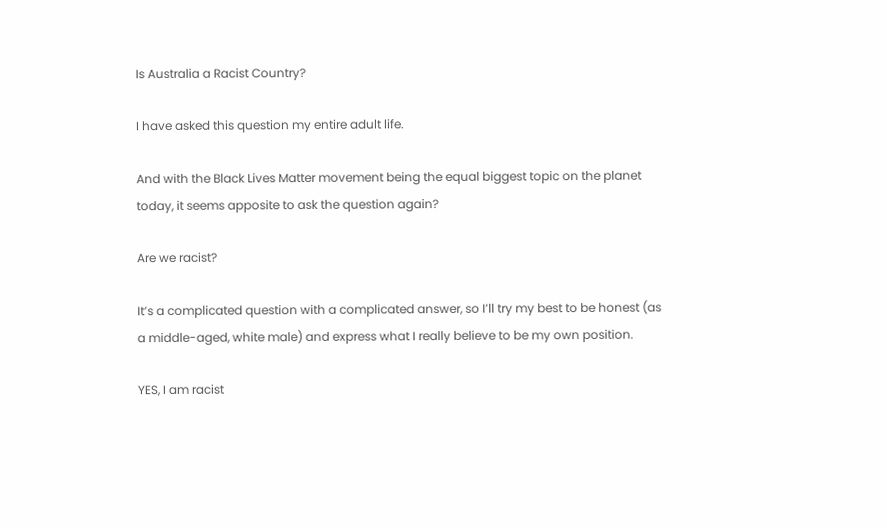Is Australia a Racist Country?

I have asked this question my entire adult life.

And with the Black Lives Matter movement being the equal biggest topic on the planet today, it seems apposite to ask the question again?

Are we racist?

It’s a complicated question with a complicated answer, so I’ll try my best to be honest (as a middle-aged, white male) and express what I really believe to be my own position.

YES, I am racist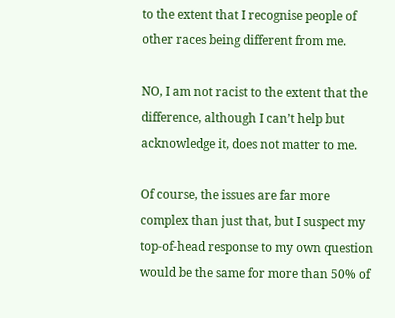to the extent that I recognise people of other races being different from me.

NO, I am not racist to the extent that the difference, although I can’t help but acknowledge it, does not matter to me.

Of course, the issues are far more complex than just that, but I suspect my top-of-head response to my own question would be the same for more than 50% of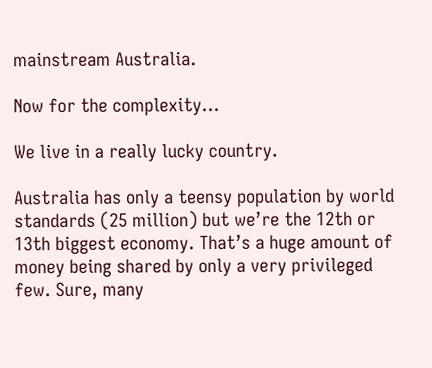mainstream Australia.

Now for the complexity…

We live in a really lucky country.

Australia has only a teensy population by world standards (25 million) but we’re the 12th or 13th biggest economy. That’s a huge amount of money being shared by only a very privileged few. Sure, many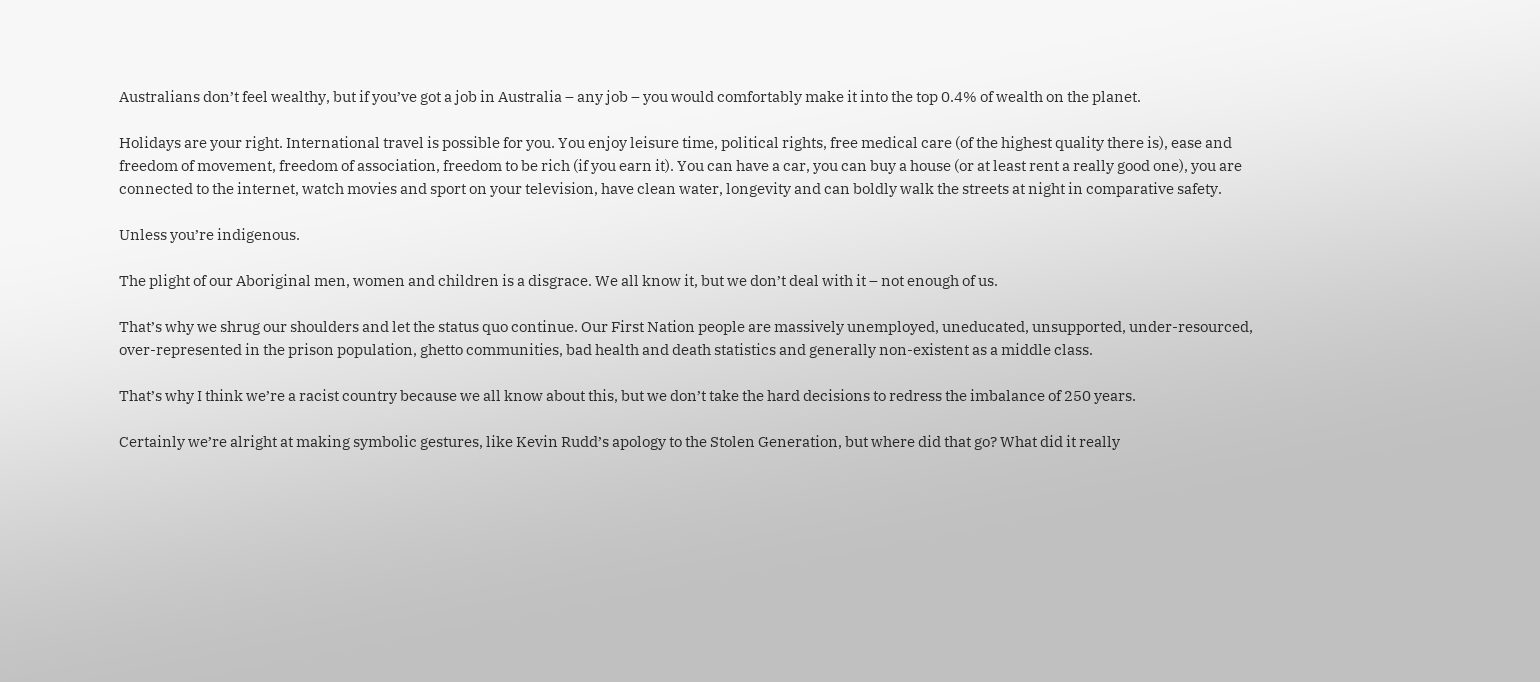Australians don’t feel wealthy, but if you’ve got a job in Australia – any job – you would comfortably make it into the top 0.4% of wealth on the planet.

Holidays are your right. International travel is possible for you. You enjoy leisure time, political rights, free medical care (of the highest quality there is), ease and freedom of movement, freedom of association, freedom to be rich (if you earn it). You can have a car, you can buy a house (or at least rent a really good one), you are connected to the internet, watch movies and sport on your television, have clean water, longevity and can boldly walk the streets at night in comparative safety.

Unless you’re indigenous.

The plight of our Aboriginal men, women and children is a disgrace. We all know it, but we don’t deal with it – not enough of us.

That’s why we shrug our shoulders and let the status quo continue. Our First Nation people are massively unemployed, uneducated, unsupported, under-resourced, over-represented in the prison population, ghetto communities, bad health and death statistics and generally non-existent as a middle class.

That’s why I think we’re a racist country because we all know about this, but we don’t take the hard decisions to redress the imbalance of 250 years.

Certainly we’re alright at making symbolic gestures, like Kevin Rudd’s apology to the Stolen Generation, but where did that go? What did it really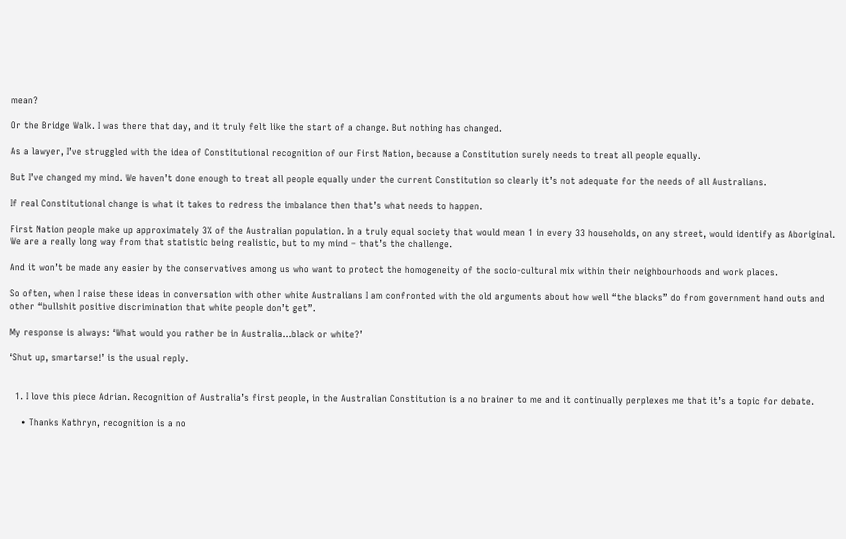mean?

Or the Bridge Walk. I was there that day, and it truly felt like the start of a change. But nothing has changed.

As a lawyer, I’ve struggled with the idea of Constitutional recognition of our First Nation, because a Constitution surely needs to treat all people equally.

But I’ve changed my mind. We haven’t done enough to treat all people equally under the current Constitution so clearly it’s not adequate for the needs of all Australians.

If real Constitutional change is what it takes to redress the imbalance then that’s what needs to happen.

First Nation people make up approximately 3% of the Australian population. In a truly equal society that would mean 1 in every 33 households, on any street, would identify as Aboriginal. We are a really long way from that statistic being realistic, but to my mind – that’s the challenge.

And it won’t be made any easier by the conservatives among us who want to protect the homogeneity of the socio-cultural mix within their neighbourhoods and work places.

So often, when I raise these ideas in conversation with other white Australians I am confronted with the old arguments about how well “the blacks” do from government hand outs and other “bullshit positive discrimination that white people don’t get”.

My response is always: ‘What would you rather be in Australia…black or white?’

‘Shut up, smartarse!’ is the usual reply.


  1. I love this piece Adrian. Recognition of Australia’s first people, in the Australian Constitution is a no brainer to me and it continually perplexes me that it’s a topic for debate.

    • Thanks Kathryn, recognition is a no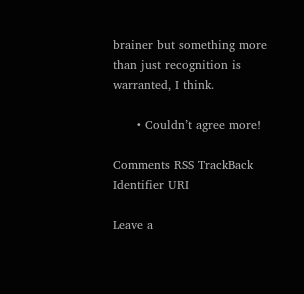brainer but something more than just recognition is warranted, I think.

      • Couldn’t agree more!

Comments RSS TrackBack Identifier URI

Leave a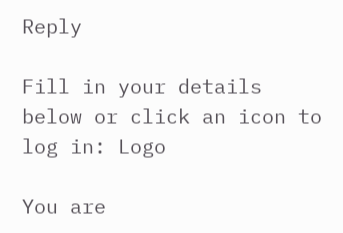Reply

Fill in your details below or click an icon to log in: Logo

You are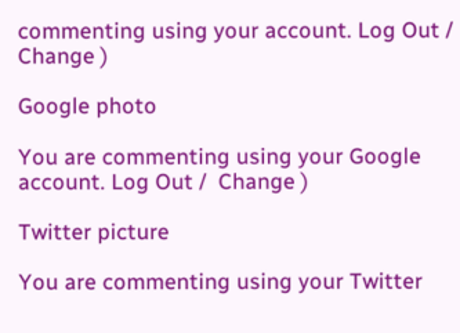commenting using your account. Log Out /  Change )

Google photo

You are commenting using your Google account. Log Out /  Change )

Twitter picture

You are commenting using your Twitter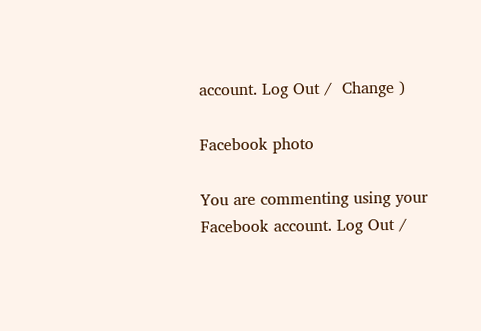account. Log Out /  Change )

Facebook photo

You are commenting using your Facebook account. Log Out /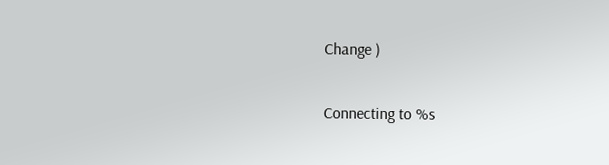Change )

Connecting to %s